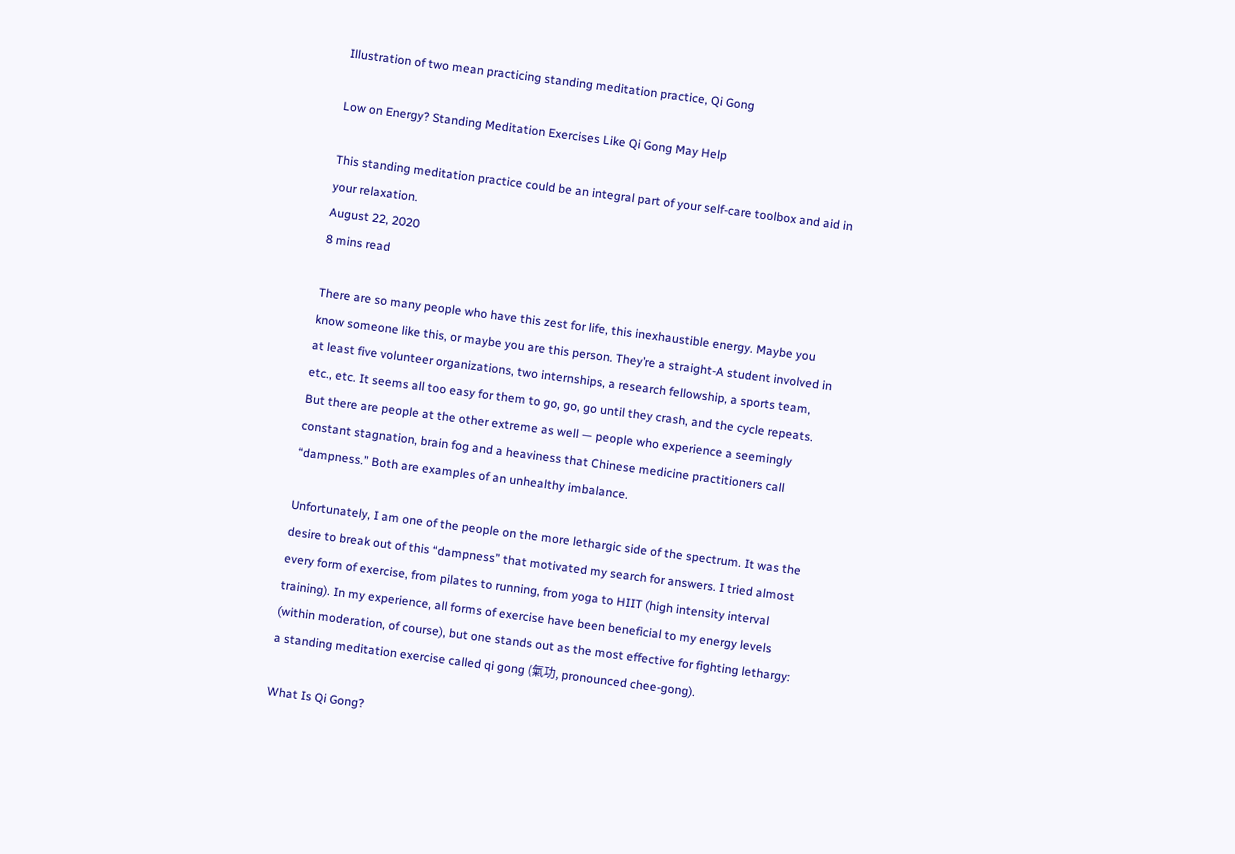Illustration of two mean practicing standing meditation practice, Qi Gong

Low on Energy? Standing Meditation Exercises Like Qi Gong May Help

This standing meditation practice could be an integral part of your self-care toolbox and aid in your relaxation.
August 22, 2020
8 mins read

There are so many people who have this zest for life, this inexhaustible energy. Maybe you know someone like this, or maybe you are this person. They’re a straight-A student involved in at least five volunteer organizations, two internships, a research fellowship, a sports team, etc., etc. It seems all too easy for them to go, go, go until they crash, and the cycle repeats. But there are people at the other extreme as well — people who experience a seemingly constant stagnation, brain fog and a heaviness that Chinese medicine practitioners call “dampness.” Both are examples of an unhealthy imbalance.

Unfortunately, I am one of the people on the more lethargic side of the spectrum. It was the desire to break out of this “dampness” that motivated my search for answers. I tried almost every form of exercise, from pilates to running, from yoga to HIIT (high intensity interval training). In my experience, all forms of exercise have been beneficial to my energy levels (within moderation, of course), but one stands out as the most effective for fighting lethargy: a standing meditation exercise called qi gong (氣功, pronounced chee-gong).

What Is Qi Gong?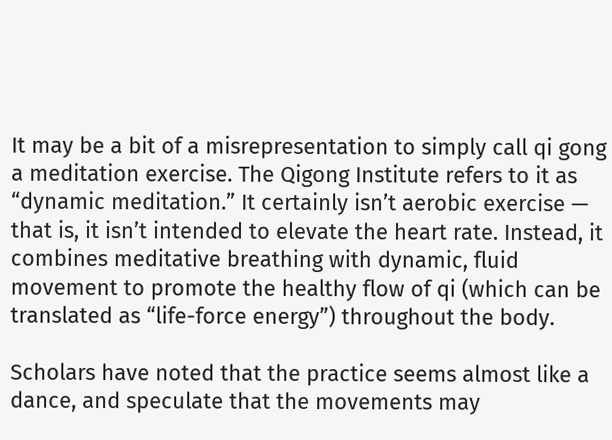It may be a bit of a misrepresentation to simply call qi gong a meditation exercise. The Qigong Institute refers to it as “dynamic meditation.” It certainly isn’t aerobic exercise — that is, it isn’t intended to elevate the heart rate. Instead, it combines meditative breathing with dynamic, fluid movement to promote the healthy flow of qi (which can be translated as “life-force energy”) throughout the body.

Scholars have noted that the practice seems almost like a dance, and speculate that the movements may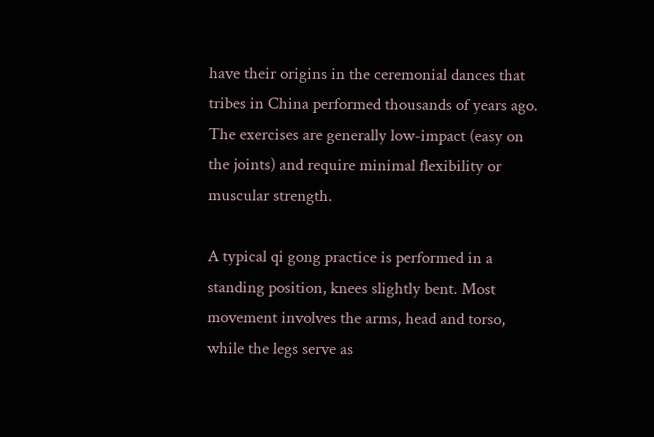have their origins in the ceremonial dances that tribes in China performed thousands of years ago. The exercises are generally low-impact (easy on the joints) and require minimal flexibility or muscular strength.

A typical qi gong practice is performed in a standing position, knees slightly bent. Most movement involves the arms, head and torso, while the legs serve as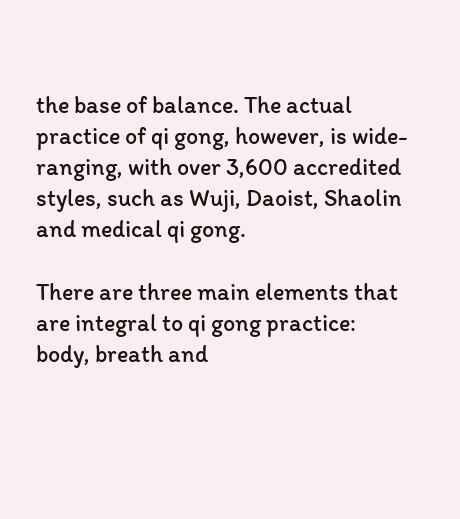the base of balance. The actual practice of qi gong, however, is wide-ranging, with over 3,600 accredited styles, such as Wuji, Daoist, Shaolin and medical qi gong.

There are three main elements that are integral to qi gong practice: body, breath and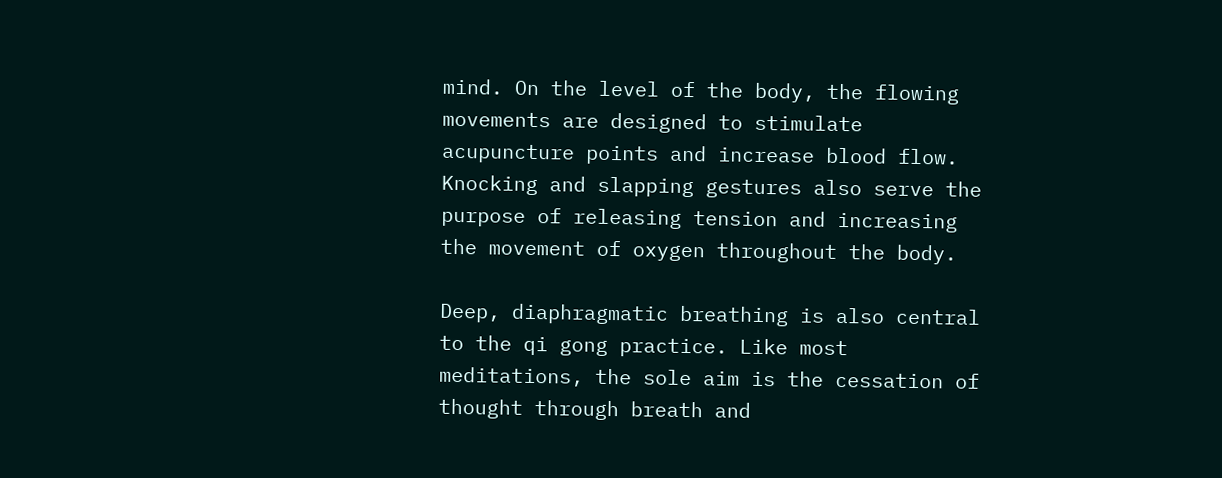mind. On the level of the body, the flowing movements are designed to stimulate acupuncture points and increase blood flow. Knocking and slapping gestures also serve the purpose of releasing tension and increasing the movement of oxygen throughout the body.

Deep, diaphragmatic breathing is also central to the qi gong practice. Like most meditations, the sole aim is the cessation of thought through breath and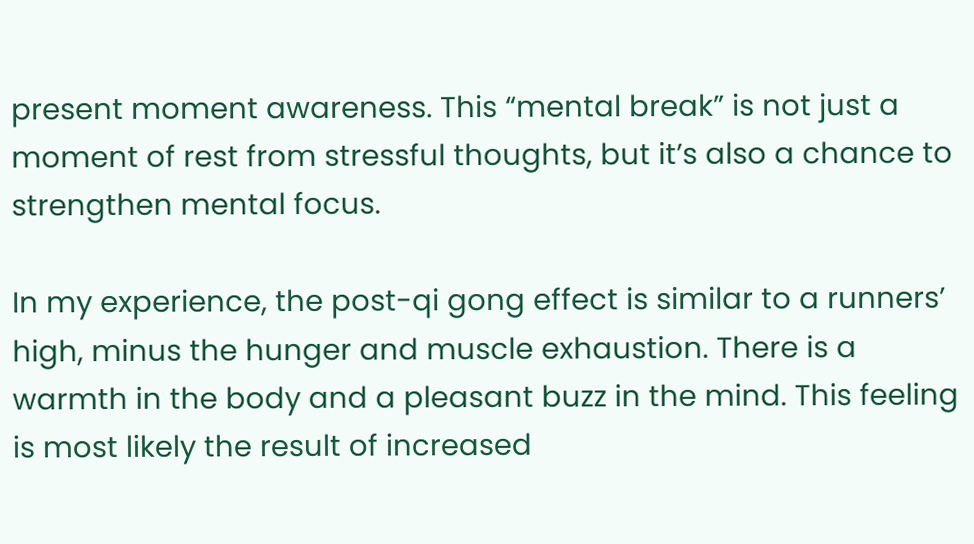present moment awareness. This “mental break” is not just a moment of rest from stressful thoughts, but it’s also a chance to strengthen mental focus.

In my experience, the post-qi gong effect is similar to a runners’ high, minus the hunger and muscle exhaustion. There is a warmth in the body and a pleasant buzz in the mind. This feeling is most likely the result of increased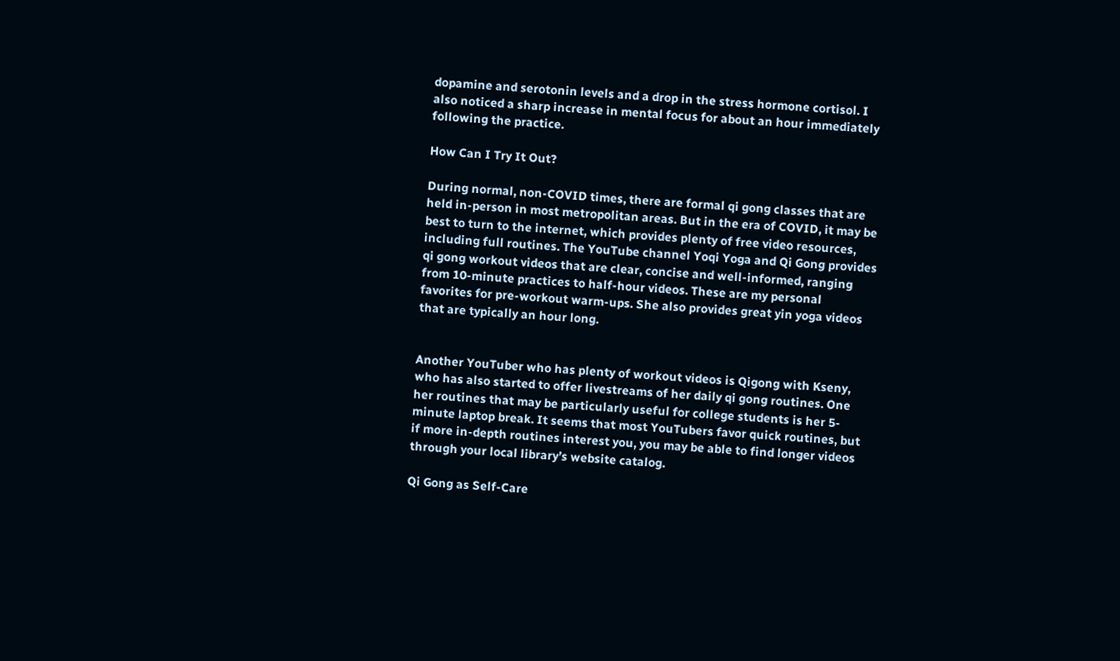dopamine and serotonin levels and a drop in the stress hormone cortisol. I also noticed a sharp increase in mental focus for about an hour immediately following the practice.

How Can I Try It Out?

During normal, non-COVID times, there are formal qi gong classes that are held in-person in most metropolitan areas. But in the era of COVID, it may be best to turn to the internet, which provides plenty of free video resources, including full routines. The YouTube channel Yoqi Yoga and Qi Gong provides qi gong workout videos that are clear, concise and well-informed, ranging from 10-minute practices to half-hour videos. These are my personal favorites for pre-workout warm-ups. She also provides great yin yoga videos that are typically an hour long.


Another YouTuber who has plenty of workout videos is Qigong with Kseny, who has also started to offer livestreams of her daily qi gong routines. One her routines that may be particularly useful for college students is her 5-minute laptop break. It seems that most YouTubers favor quick routines, but if more in-depth routines interest you, you may be able to find longer videos through your local library’s website catalog.

Qi Gong as Self-Care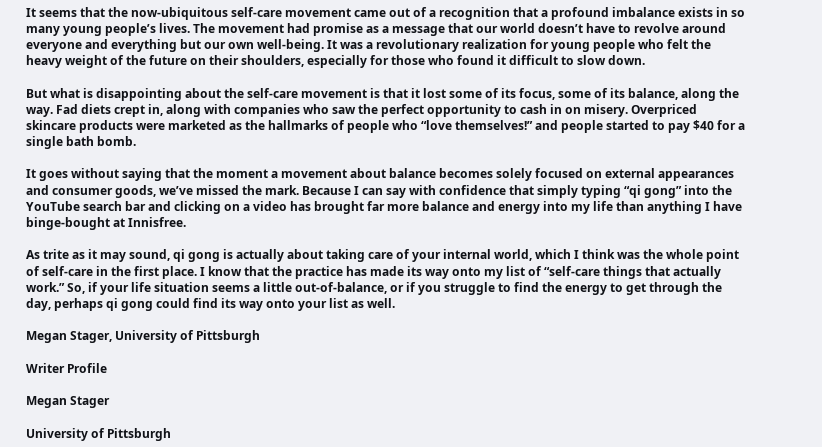It seems that the now-ubiquitous self-care movement came out of a recognition that a profound imbalance exists in so many young people’s lives. The movement had promise as a message that our world doesn’t have to revolve around everyone and everything but our own well-being. It was a revolutionary realization for young people who felt the heavy weight of the future on their shoulders, especially for those who found it difficult to slow down.

But what is disappointing about the self-care movement is that it lost some of its focus, some of its balance, along the way. Fad diets crept in, along with companies who saw the perfect opportunity to cash in on misery. Overpriced skincare products were marketed as the hallmarks of people who “love themselves!” and people started to pay $40 for a single bath bomb.

It goes without saying that the moment a movement about balance becomes solely focused on external appearances and consumer goods, we’ve missed the mark. Because I can say with confidence that simply typing “qi gong” into the YouTube search bar and clicking on a video has brought far more balance and energy into my life than anything I have binge-bought at Innisfree.

As trite as it may sound, qi gong is actually about taking care of your internal world, which I think was the whole point of self-care in the first place. I know that the practice has made its way onto my list of “self-care things that actually work.” So, if your life situation seems a little out-of-balance, or if you struggle to find the energy to get through the day, perhaps qi gong could find its way onto your list as well.

Megan Stager, University of Pittsburgh

Writer Profile

Megan Stager

University of Pittsburgh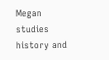Megan studies history and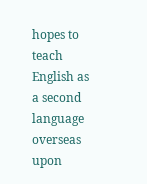hopes to teach English as a second language overseas upon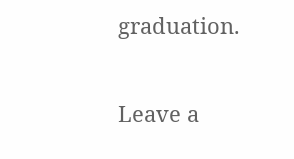graduation.

Leave a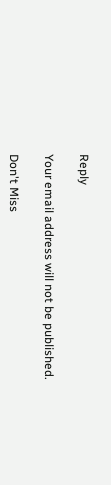Reply

Your email address will not be published.

Don't Miss